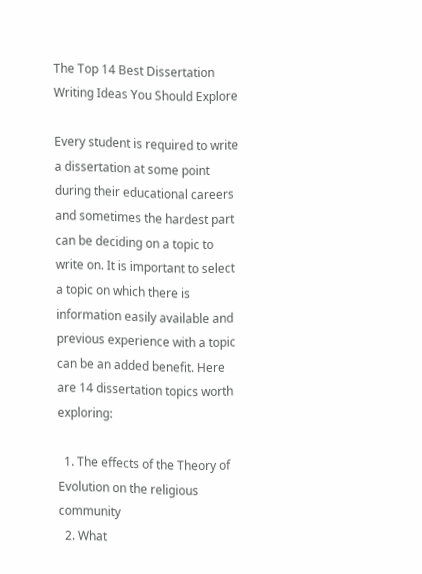The Top 14 Best Dissertation Writing Ideas You Should Explore

Every student is required to write a dissertation at some point during their educational careers and sometimes the hardest part can be deciding on a topic to write on. It is important to select a topic on which there is information easily available and previous experience with a topic can be an added benefit. Here are 14 dissertation topics worth exploring:

  1. The effects of the Theory of Evolution on the religious community
  2. What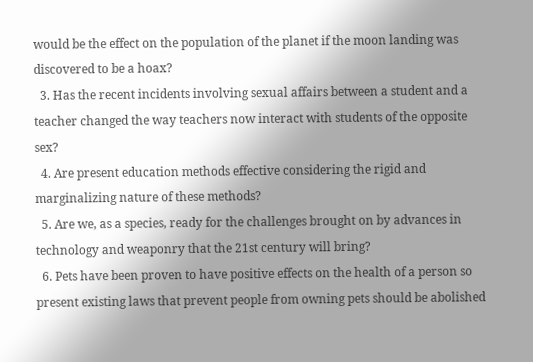would be the effect on the population of the planet if the moon landing was discovered to be a hoax?
  3. Has the recent incidents involving sexual affairs between a student and a teacher changed the way teachers now interact with students of the opposite sex?
  4. Are present education methods effective considering the rigid and marginalizing nature of these methods?
  5. Are we, as a species, ready for the challenges brought on by advances in technology and weaponry that the 21st century will bring?
  6. Pets have been proven to have positive effects on the health of a person so present existing laws that prevent people from owning pets should be abolished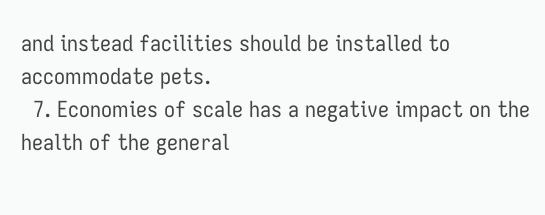and instead facilities should be installed to accommodate pets.
  7. Economies of scale has a negative impact on the health of the general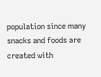population since many snacks and foods are created with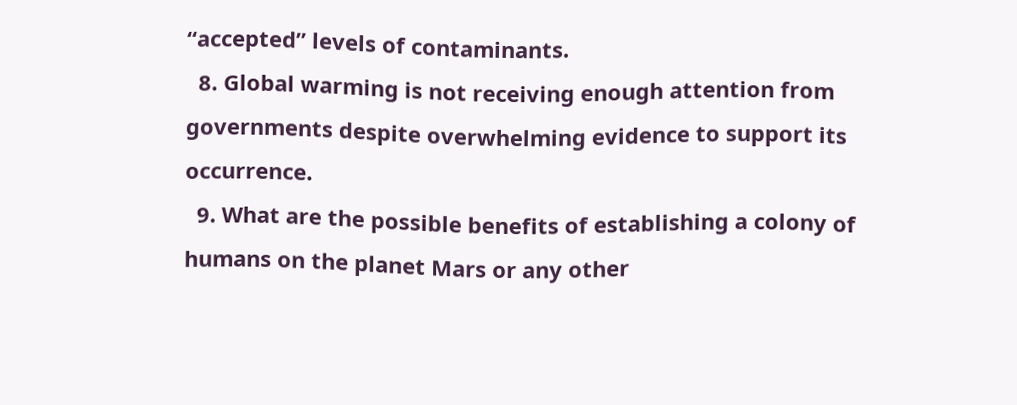“accepted” levels of contaminants.
  8. Global warming is not receiving enough attention from governments despite overwhelming evidence to support its occurrence.
  9. What are the possible benefits of establishing a colony of humans on the planet Mars or any other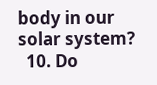body in our solar system?
  10. Do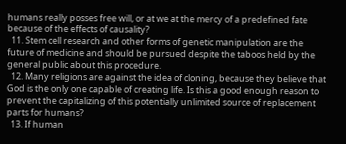humans really posses free will, or at we at the mercy of a predefined fate because of the effects of causality?
  11. Stem cell research and other forms of genetic manipulation are the future of medicine and should be pursued despite the taboos held by the general public about this procedure.
  12. Many religions are against the idea of cloning, because they believe that God is the only one capable of creating life. Is this a good enough reason to prevent the capitalizing of this potentially unlimited source of replacement parts for humans?
  13. If human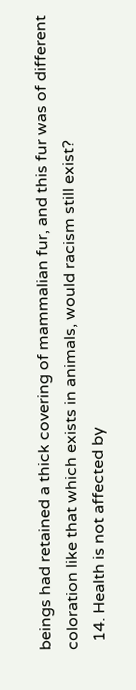beings had retained a thick covering of mammalian fur, and this fur was of different coloration like that which exists in animals, would racism still exist?
  14. Health is not affected by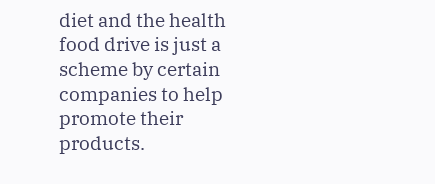diet and the health food drive is just a scheme by certain companies to help promote their products.